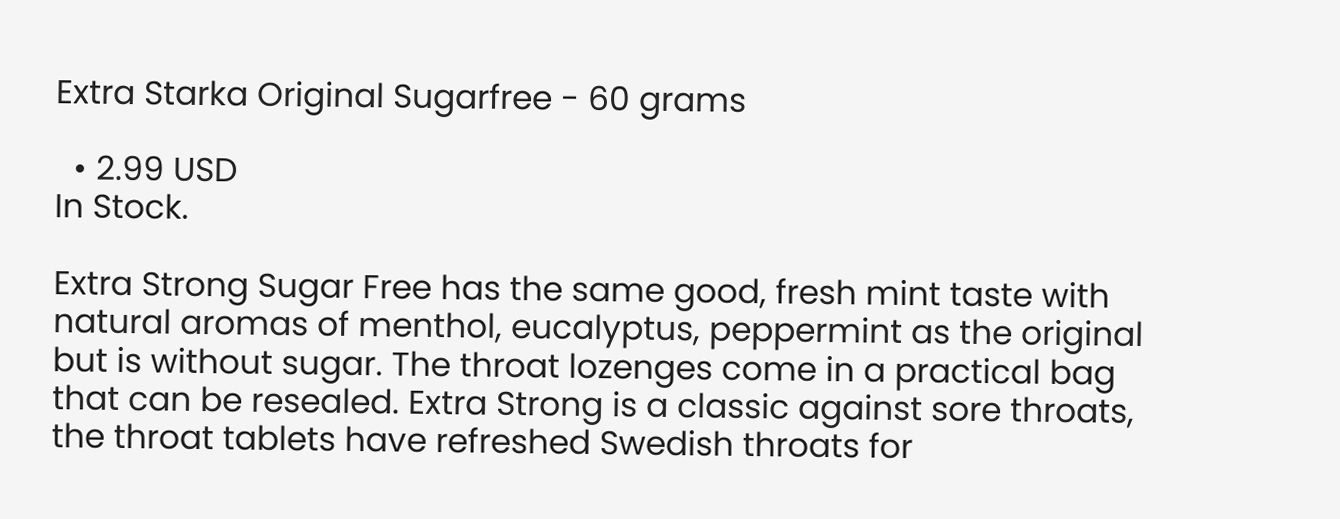Extra Starka Original Sugarfree - 60 grams

  • 2.99 USD
In Stock.

Extra Strong Sugar Free has the same good, fresh mint taste with natural aromas of menthol, eucalyptus, peppermint as the original but is without sugar. The throat lozenges come in a practical bag that can be resealed. Extra Strong is a classic against sore throats, the throat tablets have refreshed Swedish throats for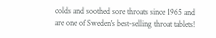colds and soothed sore throats since 1965 and are one of Sweden's best-selling throat tablets!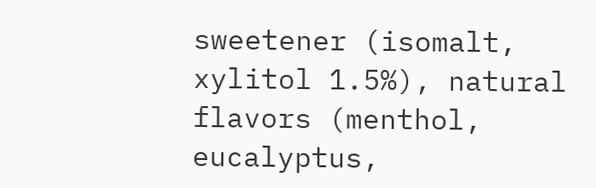sweetener (isomalt, xylitol 1.5%), natural flavors (menthol, eucalyptus,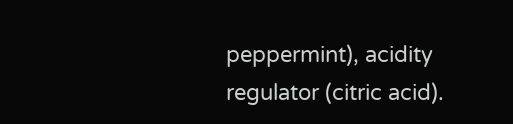peppermint), acidity regulator (citric acid).